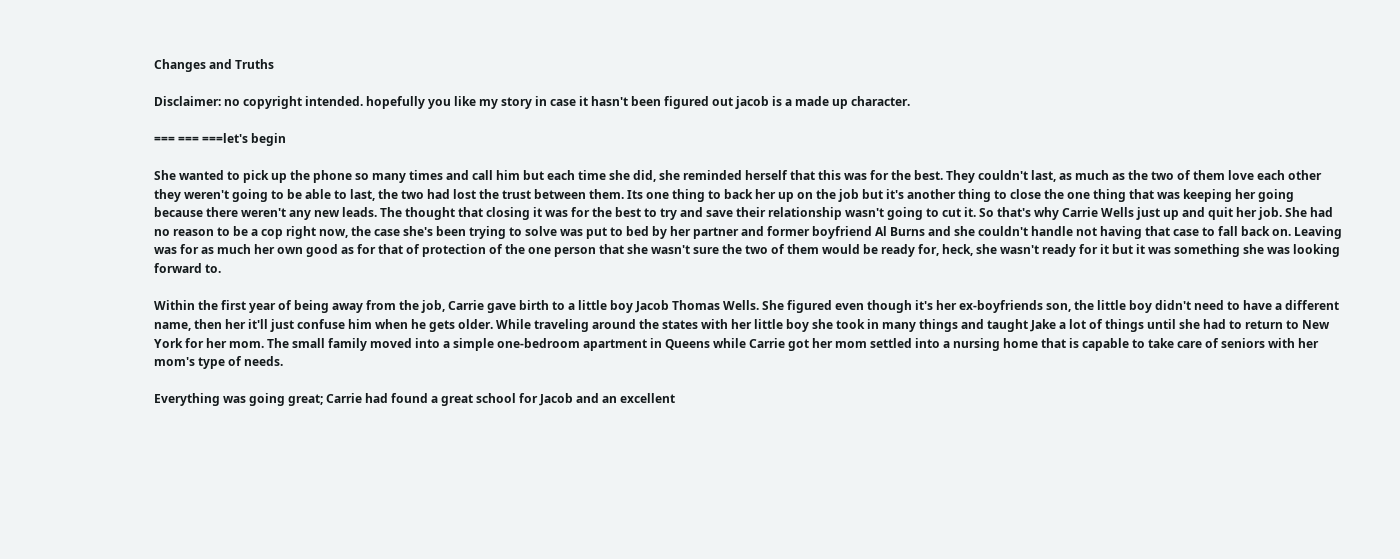Changes and Truths

Disclaimer: no copyright intended. hopefully you like my story in case it hasn't been figured out jacob is a made up character.

=== === ===let's begin

She wanted to pick up the phone so many times and call him but each time she did, she reminded herself that this was for the best. They couldn't last, as much as the two of them love each other they weren't going to be able to last, the two had lost the trust between them. Its one thing to back her up on the job but it's another thing to close the one thing that was keeping her going because there weren't any new leads. The thought that closing it was for the best to try and save their relationship wasn't going to cut it. So that's why Carrie Wells just up and quit her job. She had no reason to be a cop right now, the case she's been trying to solve was put to bed by her partner and former boyfriend Al Burns and she couldn't handle not having that case to fall back on. Leaving was for as much her own good as for that of protection of the one person that she wasn't sure the two of them would be ready for, heck, she wasn't ready for it but it was something she was looking forward to.

Within the first year of being away from the job, Carrie gave birth to a little boy Jacob Thomas Wells. She figured even though it's her ex-boyfriends son, the little boy didn't need to have a different name, then her it'll just confuse him when he gets older. While traveling around the states with her little boy she took in many things and taught Jake a lot of things until she had to return to New York for her mom. The small family moved into a simple one-bedroom apartment in Queens while Carrie got her mom settled into a nursing home that is capable to take care of seniors with her mom's type of needs.

Everything was going great; Carrie had found a great school for Jacob and an excellent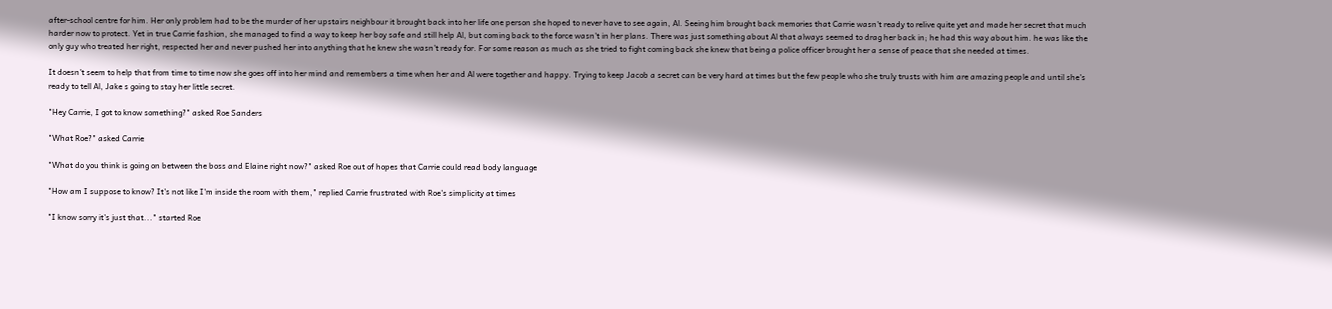after-school centre for him. Her only problem had to be the murder of her upstairs neighbour it brought back into her life one person she hoped to never have to see again, Al. Seeing him brought back memories that Carrie wasn't ready to relive quite yet and made her secret that much harder now to protect. Yet in true Carrie fashion, she managed to find a way to keep her boy safe and still help Al, but coming back to the force wasn't in her plans. There was just something about Al that always seemed to drag her back in; he had this way about him. he was like the only guy who treated her right, respected her and never pushed her into anything that he knew she wasn't ready for. For some reason as much as she tried to fight coming back she knew that being a police officer brought her a sense of peace that she needed at times.

It doesn't seem to help that from time to time now she goes off into her mind and remembers a time when her and Al were together and happy. Trying to keep Jacob a secret can be very hard at times but the few people who she truly trusts with him are amazing people and until she's ready to tell Al, Jake s going to stay her little secret.

"Hey Carrie, I got to know something?" asked Roe Sanders

"What Roe?" asked Carrie

"What do you think is going on between the boss and Elaine right now?" asked Roe out of hopes that Carrie could read body language

"How am I suppose to know? It's not like I'm inside the room with them," replied Carrie frustrated with Roe's simplicity at times

"I know sorry it's just that..." started Roe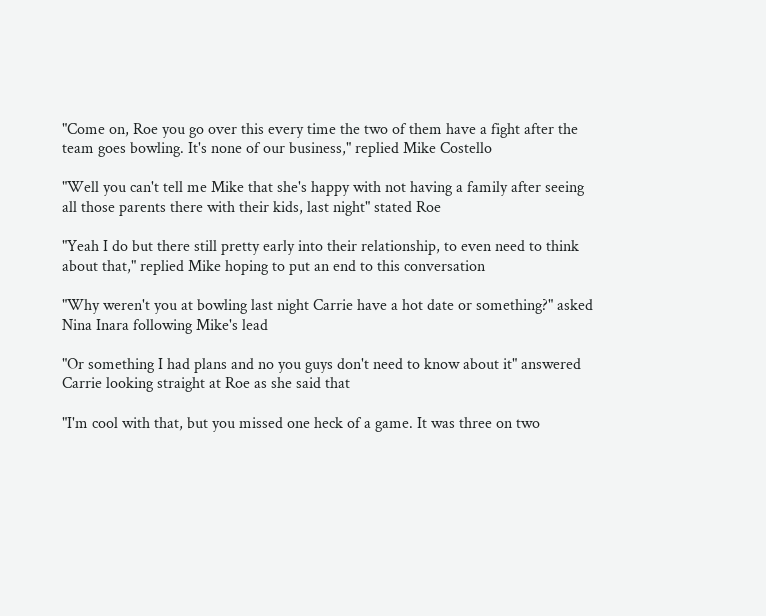"Come on, Roe you go over this every time the two of them have a fight after the team goes bowling. It's none of our business," replied Mike Costello

"Well you can't tell me Mike that she's happy with not having a family after seeing all those parents there with their kids, last night" stated Roe

"Yeah I do but there still pretty early into their relationship, to even need to think about that," replied Mike hoping to put an end to this conversation

"Why weren't you at bowling last night Carrie have a hot date or something?" asked Nina Inara following Mike's lead

"Or something I had plans and no you guys don't need to know about it" answered Carrie looking straight at Roe as she said that

"I'm cool with that, but you missed one heck of a game. It was three on two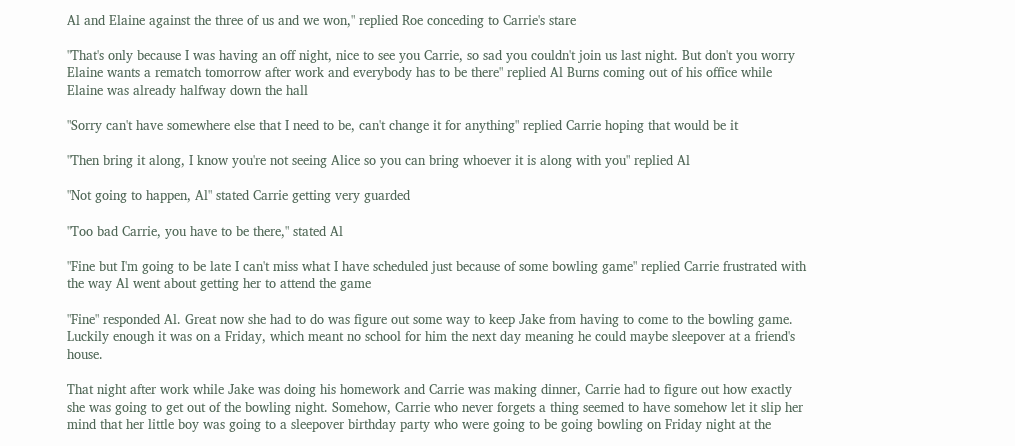Al and Elaine against the three of us and we won," replied Roe conceding to Carrie's stare

"That's only because I was having an off night, nice to see you Carrie, so sad you couldn't join us last night. But don't you worry Elaine wants a rematch tomorrow after work and everybody has to be there" replied Al Burns coming out of his office while Elaine was already halfway down the hall

"Sorry can't have somewhere else that I need to be, can't change it for anything" replied Carrie hoping that would be it

"Then bring it along, I know you're not seeing Alice so you can bring whoever it is along with you" replied Al

"Not going to happen, Al" stated Carrie getting very guarded

"Too bad Carrie, you have to be there," stated Al

"Fine but I'm going to be late I can't miss what I have scheduled just because of some bowling game" replied Carrie frustrated with the way Al went about getting her to attend the game

"Fine" responded Al. Great now she had to do was figure out some way to keep Jake from having to come to the bowling game. Luckily enough it was on a Friday, which meant no school for him the next day meaning he could maybe sleepover at a friend's house.

That night after work while Jake was doing his homework and Carrie was making dinner, Carrie had to figure out how exactly she was going to get out of the bowling night. Somehow, Carrie who never forgets a thing seemed to have somehow let it slip her mind that her little boy was going to a sleepover birthday party who were going to be going bowling on Friday night at the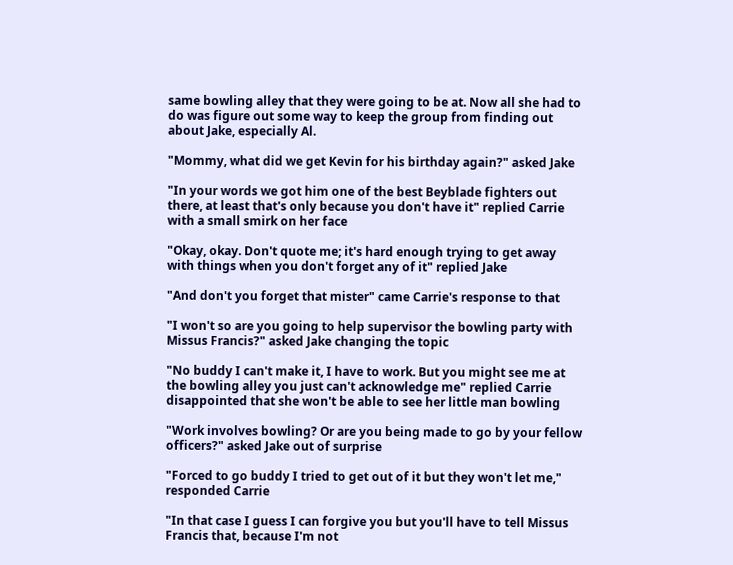same bowling alley that they were going to be at. Now all she had to do was figure out some way to keep the group from finding out about Jake, especially Al.

"Mommy, what did we get Kevin for his birthday again?" asked Jake

"In your words we got him one of the best Beyblade fighters out there, at least that's only because you don't have it" replied Carrie with a small smirk on her face

"Okay, okay. Don't quote me; it's hard enough trying to get away with things when you don't forget any of it" replied Jake

"And don't you forget that mister" came Carrie's response to that

"I won't so are you going to help supervisor the bowling party with Missus Francis?" asked Jake changing the topic

"No buddy I can't make it, I have to work. But you might see me at the bowling alley you just can't acknowledge me" replied Carrie disappointed that she won't be able to see her little man bowling

"Work involves bowling? Or are you being made to go by your fellow officers?" asked Jake out of surprise

"Forced to go buddy I tried to get out of it but they won't let me," responded Carrie

"In that case I guess I can forgive you but you'll have to tell Missus Francis that, because I'm not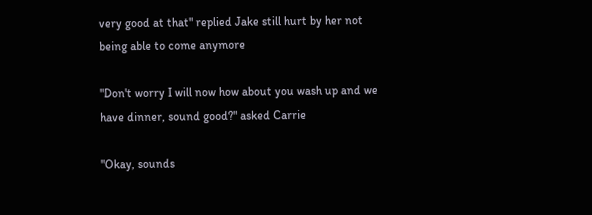very good at that" replied Jake still hurt by her not being able to come anymore

"Don't worry I will now how about you wash up and we have dinner, sound good?" asked Carrie

"Okay, sounds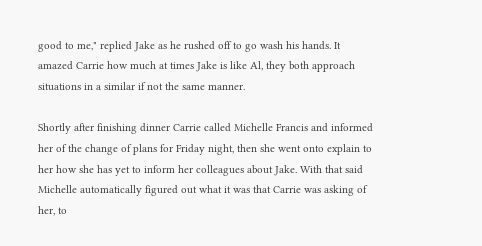good to me," replied Jake as he rushed off to go wash his hands. It amazed Carrie how much at times Jake is like Al, they both approach situations in a similar if not the same manner.

Shortly after finishing dinner Carrie called Michelle Francis and informed her of the change of plans for Friday night, then she went onto explain to her how she has yet to inform her colleagues about Jake. With that said Michelle automatically figured out what it was that Carrie was asking of her, to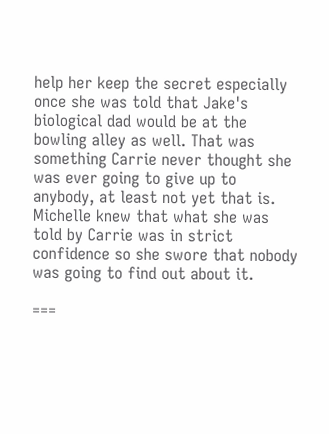help her keep the secret especially once she was told that Jake's biological dad would be at the bowling alley as well. That was something Carrie never thought she was ever going to give up to anybody, at least not yet that is. Michelle knew that what she was told by Carrie was in strict confidence so she swore that nobody was going to find out about it.

===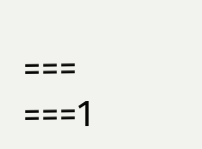=== ===1